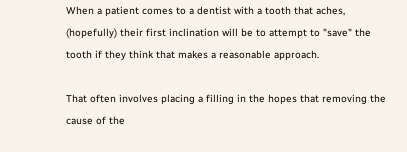When a patient comes to a dentist with a tooth that aches, (hopefully) their first inclination will be to attempt to "save" the tooth if they think that makes a reasonable approach.

That often involves placing a filling in the hopes that removing the cause of the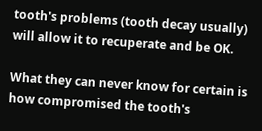tooth's problems (tooth decay usually) will allow it to recuperate and be OK.

What they can never know for certain is how compromised the tooth's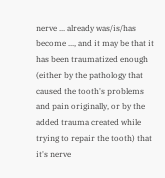nerve ... already was/is/has become ..., and it may be that it has been traumatized enough (either by the pathology that caused the tooth's problems and pain originally, or by the added trauma created while trying to repair the tooth) that it's nerve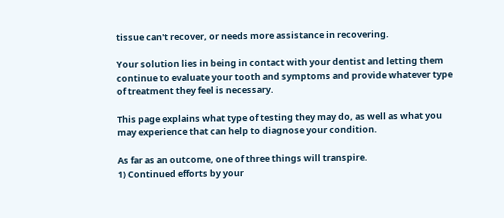tissue can't recover, or needs more assistance in recovering.

Your solution lies in being in contact with your dentist and letting them continue to evaluate your tooth and symptoms and provide whatever type of treatment they feel is necessary.

This page explains what type of testing they may do, as well as what you may experience that can help to diagnose your condition.

As far as an outcome, one of three things will transpire.
1) Continued efforts by your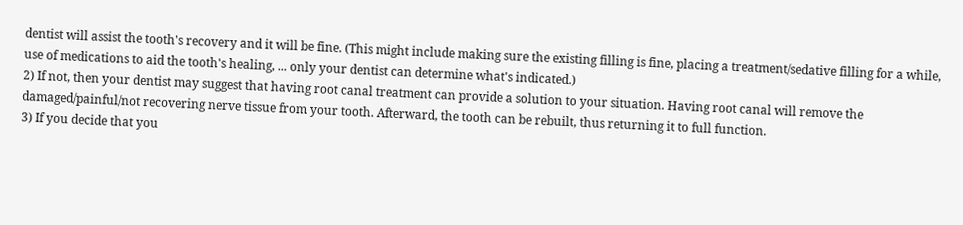dentist will assist the tooth's recovery and it will be fine. (This might include making sure the existing filling is fine, placing a treatment/sedative filling for a while, use of medications to aid the tooth's healing, ... only your dentist can determine what's indicated.)
2) If not, then your dentist may suggest that having root canal treatment can provide a solution to your situation. Having root canal will remove the damaged/painful/not recovering nerve tissue from your tooth. Afterward, the tooth can be rebuilt, thus returning it to full function.
3) If you decide that you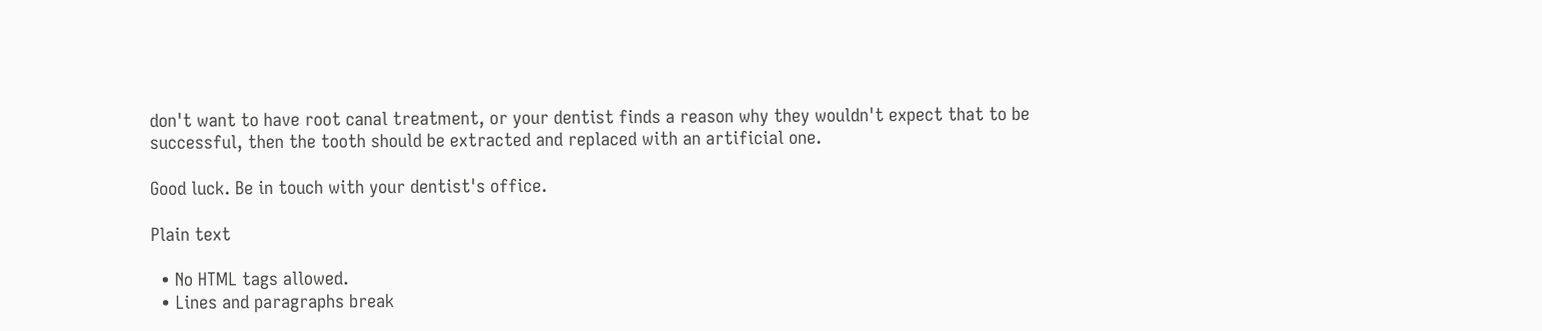don't want to have root canal treatment, or your dentist finds a reason why they wouldn't expect that to be successful, then the tooth should be extracted and replaced with an artificial one.

Good luck. Be in touch with your dentist's office.

Plain text

  • No HTML tags allowed.
  • Lines and paragraphs break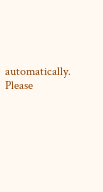automatically.
Please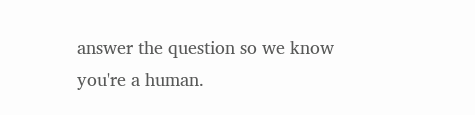answer the question so we know you're a human.